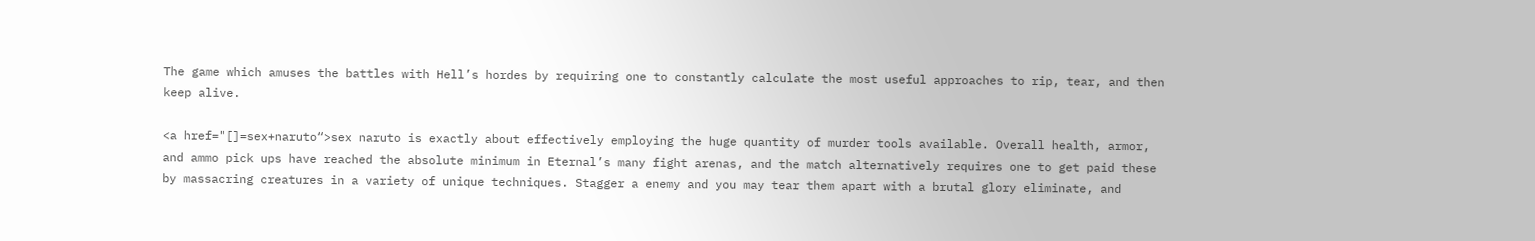The game which amuses the battles with Hell’s hordes by requiring one to constantly calculate the most useful approaches to rip, tear, and then keep alive.

<a href="[]=sex+naruto“>sex naruto is exactly about effectively employing the huge quantity of murder tools available. Overall health, armor, and ammo pick ups have reached the absolute minimum in Eternal’s many fight arenas, and the match alternatively requires one to get paid these by massacring creatures in a variety of unique techniques. Stagger a enemy and you may tear them apart with a brutal glory eliminate, and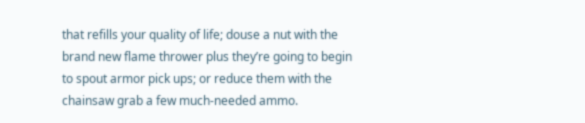that refills your quality of life; douse a nut with the brand new flame thrower plus they’re going to begin to spout armor pick ups; or reduce them with the chainsaw grab a few much-needed ammo.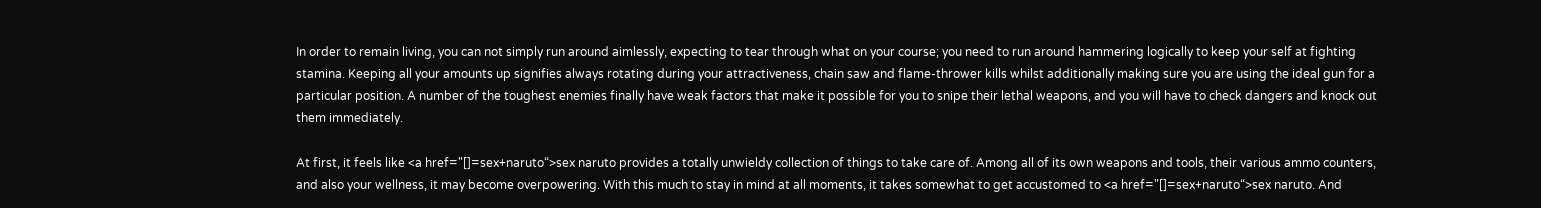In order to remain living, you can not simply run around aimlessly, expecting to tear through what on your course; you need to run around hammering logically to keep your self at fighting stamina. Keeping all your amounts up signifies always rotating during your attractiveness, chain saw and flame-thrower kills whilst additionally making sure you are using the ideal gun for a particular position. A number of the toughest enemies finally have weak factors that make it possible for you to snipe their lethal weapons, and you will have to check dangers and knock out them immediately.

At first, it feels like <a href="[]=sex+naruto“>sex naruto provides a totally unwieldy collection of things to take care of. Among all of its own weapons and tools, their various ammo counters, and also your wellness, it may become overpowering. With this much to stay in mind at all moments, it takes somewhat to get accustomed to <a href="[]=sex+naruto“>sex naruto. And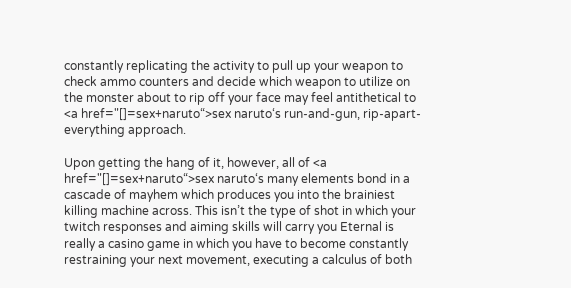constantly replicating the activity to pull up your weapon to check ammo counters and decide which weapon to utilize on the monster about to rip off your face may feel antithetical to <a href="[]=sex+naruto“>sex naruto‘s run-and-gun, rip-apart-everything approach.

Upon getting the hang of it, however, all of <a href="[]=sex+naruto“>sex naruto‘s many elements bond in a cascade of mayhem which produces you into the brainiest killing machine across. This isn’t the type of shot in which your twitch responses and aiming skills will carry you Eternal is really a casino game in which you have to become constantly restraining your next movement, executing a calculus of both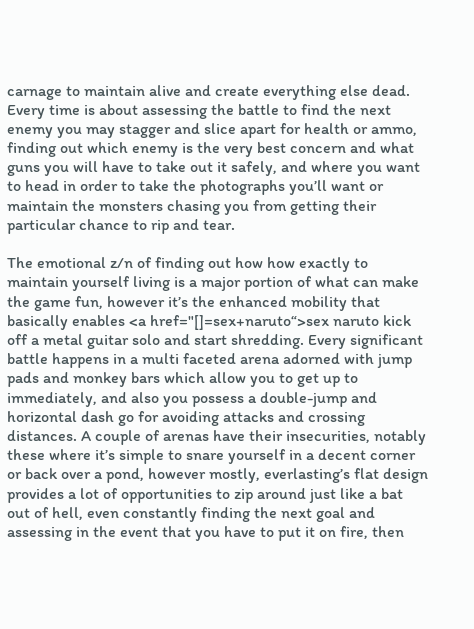carnage to maintain alive and create everything else dead. Every time is about assessing the battle to find the next enemy you may stagger and slice apart for health or ammo, finding out which enemy is the very best concern and what guns you will have to take out it safely, and where you want to head in order to take the photographs you’ll want or maintain the monsters chasing you from getting their particular chance to rip and tear.

The emotional z/n of finding out how how exactly to maintain yourself living is a major portion of what can make the game fun, however it’s the enhanced mobility that basically enables <a href="[]=sex+naruto“>sex naruto kick off a metal guitar solo and start shredding. Every significant battle happens in a multi faceted arena adorned with jump pads and monkey bars which allow you to get up to immediately, and also you possess a double-jump and horizontal dash go for avoiding attacks and crossing distances. A couple of arenas have their insecurities, notably these where it’s simple to snare yourself in a decent corner or back over a pond, however mostly, everlasting’s flat design provides a lot of opportunities to zip around just like a bat out of hell, even constantly finding the next goal and assessing in the event that you have to put it on fire, then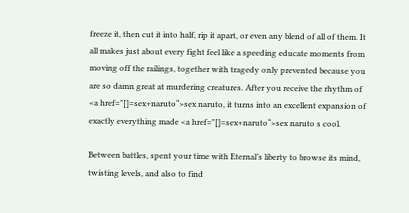freeze it, then cut it into half, rip it apart, or even any blend of all of them. It all makes just about every fight feel like a speeding educate moments from moving off the railings, together with tragedy only prevented because you are so damn great at murdering creatures. After you receive the rhythm of <a href="[]=sex+naruto“>sex naruto, it turns into an excellent expansion of exactly everything made <a href="[]=sex+naruto“>sex naruto s cool.

Between battles, spent your time with Eternal’s liberty to browse its mind, twisting levels, and also to find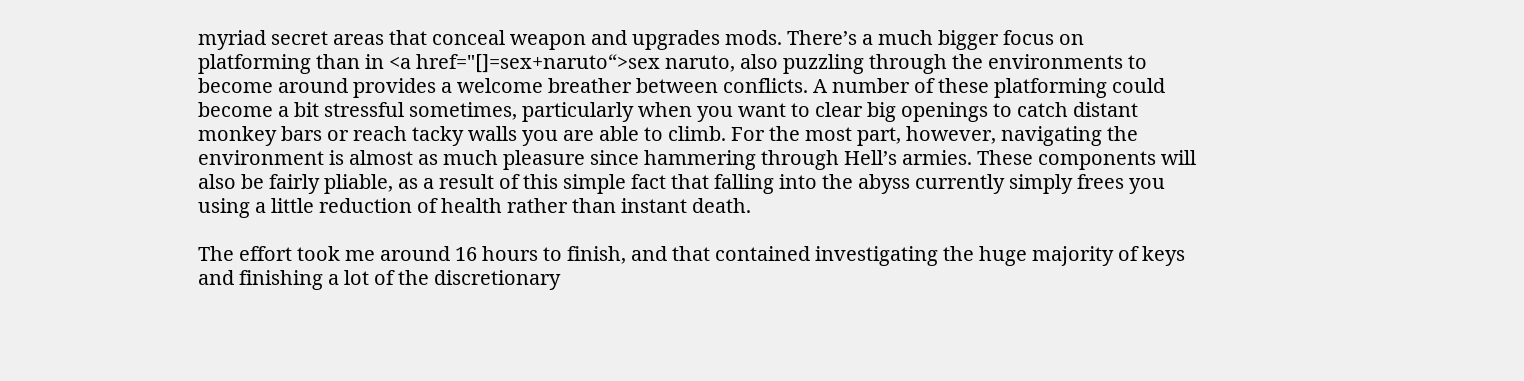myriad secret areas that conceal weapon and upgrades mods. There’s a much bigger focus on platforming than in <a href="[]=sex+naruto“>sex naruto, also puzzling through the environments to become around provides a welcome breather between conflicts. A number of these platforming could become a bit stressful sometimes, particularly when you want to clear big openings to catch distant monkey bars or reach tacky walls you are able to climb. For the most part, however, navigating the environment is almost as much pleasure since hammering through Hell’s armies. These components will also be fairly pliable, as a result of this simple fact that falling into the abyss currently simply frees you using a little reduction of health rather than instant death.

The effort took me around 16 hours to finish, and that contained investigating the huge majority of keys and finishing a lot of the discretionary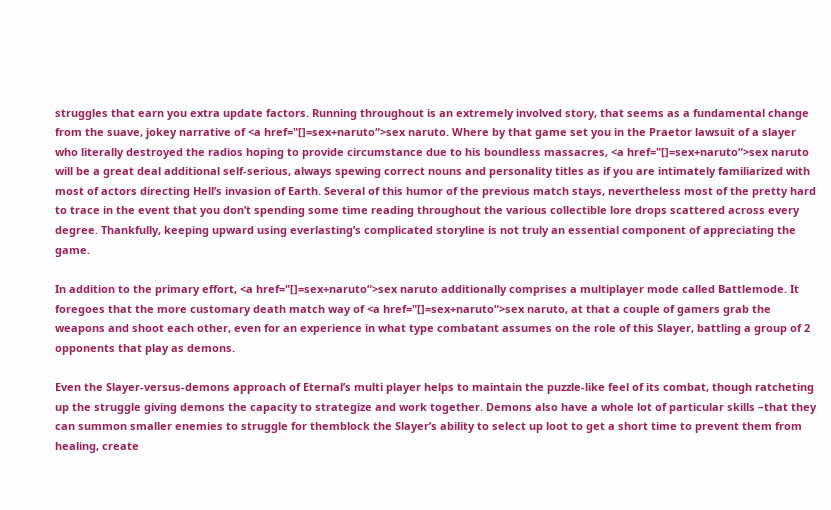struggles that earn you extra update factors. Running throughout is an extremely involved story, that seems as a fundamental change from the suave, jokey narrative of <a href="[]=sex+naruto“>sex naruto. Where by that game set you in the Praetor lawsuit of a slayer who literally destroyed the radios hoping to provide circumstance due to his boundless massacres, <a href="[]=sex+naruto“>sex naruto will be a great deal additional self-serious, always spewing correct nouns and personality titles as if you are intimately familiarized with most of actors directing Hell’s invasion of Earth. Several of this humor of the previous match stays, nevertheless most of the pretty hard to trace in the event that you don’t spending some time reading throughout the various collectible lore drops scattered across every degree. Thankfully, keeping upward using everlasting’s complicated storyline is not truly an essential component of appreciating the game.

In addition to the primary effort, <a href="[]=sex+naruto“>sex naruto additionally comprises a multiplayer mode called Battlemode. It foregoes that the more customary death match way of <a href="[]=sex+naruto“>sex naruto, at that a couple of gamers grab the weapons and shoot each other, even for an experience in what type combatant assumes on the role of this Slayer, battling a group of 2 opponents that play as demons.

Even the Slayer-versus-demons approach of Eternal’s multi player helps to maintain the puzzle-like feel of its combat, though ratcheting up the struggle giving demons the capacity to strategize and work together. Demons also have a whole lot of particular skills –that they can summon smaller enemies to struggle for themblock the Slayer’s ability to select up loot to get a short time to prevent them from healing, create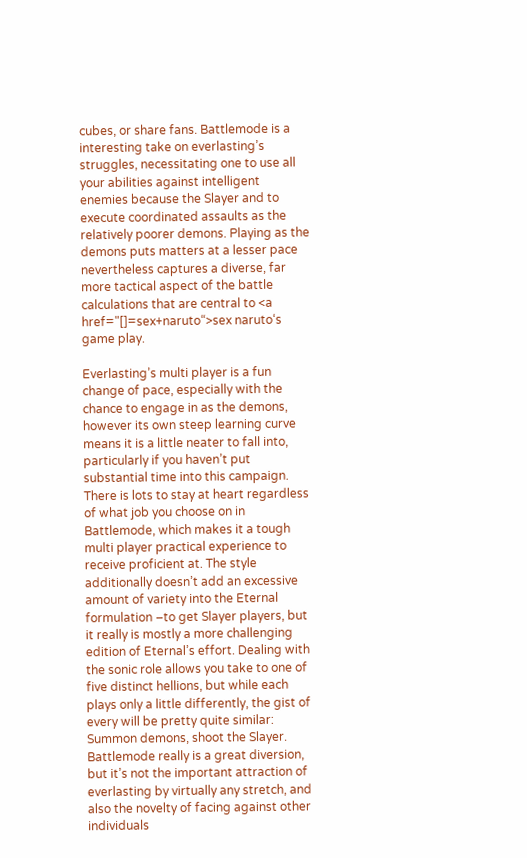cubes, or share fans. Battlemode is a interesting take on everlasting’s struggles, necessitating one to use all your abilities against intelligent enemies because the Slayer and to execute coordinated assaults as the relatively poorer demons. Playing as the demons puts matters at a lesser pace nevertheless captures a diverse, far more tactical aspect of the battle calculations that are central to <a href="[]=sex+naruto“>sex naruto‘s game play.

Everlasting’s multi player is a fun change of pace, especially with the chance to engage in as the demons, however its own steep learning curve means it is a little neater to fall into, particularly if you haven’t put substantial time into this campaign. There is lots to stay at heart regardless of what job you choose on in Battlemode, which makes it a tough multi player practical experience to receive proficient at. The style additionally doesn’t add an excessive amount of variety into the Eternal formulation –to get Slayer players, but it really is mostly a more challenging edition of Eternal’s effort. Dealing with the sonic role allows you take to one of five distinct hellions, but while each plays only a little differently, the gist of every will be pretty quite similar: Summon demons, shoot the Slayer. Battlemode really is a great diversion, but it’s not the important attraction of everlasting by virtually any stretch, and also the novelty of facing against other individuals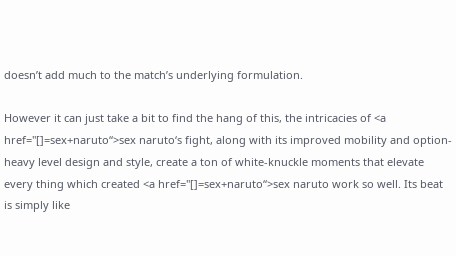doesn’t add much to the match’s underlying formulation.

However it can just take a bit to find the hang of this, the intricacies of <a href="[]=sex+naruto“>sex naruto‘s fight, along with its improved mobility and option-heavy level design and style, create a ton of white-knuckle moments that elevate every thing which created <a href="[]=sex+naruto“>sex naruto work so well. Its beat is simply like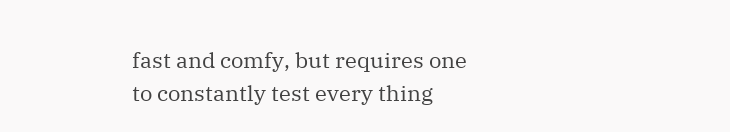fast and comfy, but requires one to constantly test every thing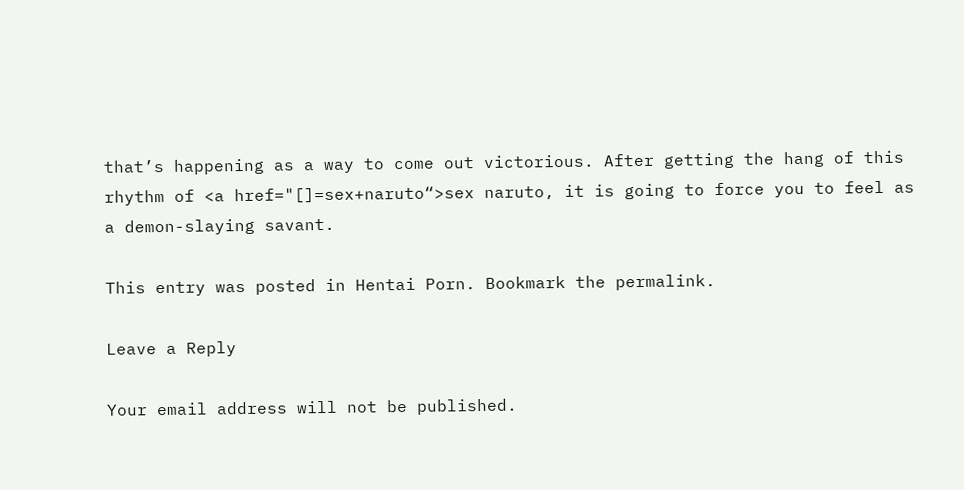that’s happening as a way to come out victorious. After getting the hang of this rhythm of <a href="[]=sex+naruto“>sex naruto, it is going to force you to feel as a demon-slaying savant.

This entry was posted in Hentai Porn. Bookmark the permalink.

Leave a Reply

Your email address will not be published.